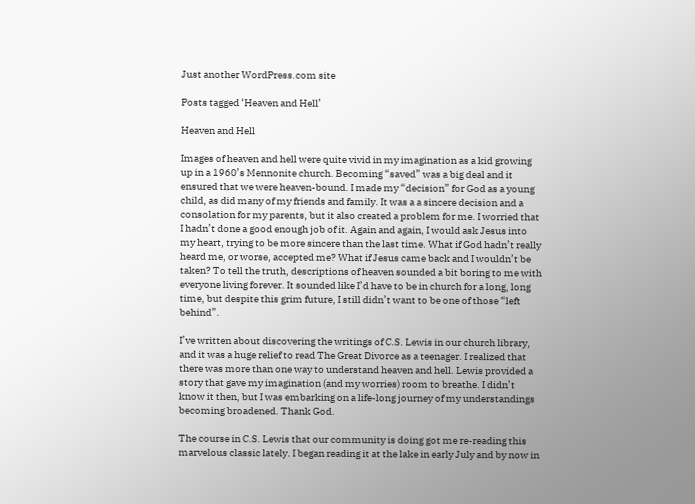Just another WordPress.com site

Posts tagged ‘Heaven and Hell’

Heaven and Hell

Images of heaven and hell were quite vivid in my imagination as a kid growing up in a 1960’s Mennonite church. Becoming “saved” was a big deal and it ensured that we were heaven-bound. I made my “decision” for God as a young child, as did many of my friends and family. It was a a sincere decision and a consolation for my parents, but it also created a problem for me. I worried that I hadn’t done a good enough job of it. Again and again, I would ask Jesus into my heart, trying to be more sincere than the last time. What if God hadn’t really heard me, or worse, accepted me? What if Jesus came back and I wouldn’t be taken? To tell the truth, descriptions of heaven sounded a bit boring to me with everyone living forever. It sounded like I’d have to be in church for a long, long time, but despite this grim future, I still didn’t want to be one of those “left behind”.

I’ve written about discovering the writings of C.S. Lewis in our church library, and it was a huge relief to read The Great Divorce as a teenager. I realized that there was more than one way to understand heaven and hell. Lewis provided a story that gave my imagination (and my worries) room to breathe. I didn’t know it then, but I was embarking on a life-long journey of my understandings becoming broadened. Thank God.

The course in C.S. Lewis that our community is doing got me re-reading this marvelous classic lately. I began reading it at the lake in early July and by now in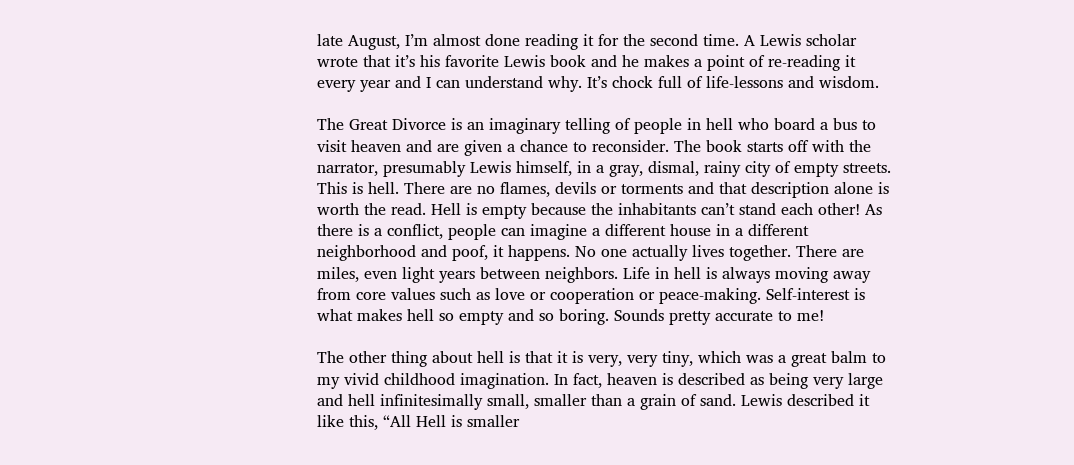late August, I’m almost done reading it for the second time. A Lewis scholar wrote that it’s his favorite Lewis book and he makes a point of re-reading it every year and I can understand why. It’s chock full of life-lessons and wisdom.

The Great Divorce is an imaginary telling of people in hell who board a bus to visit heaven and are given a chance to reconsider. The book starts off with the narrator, presumably Lewis himself, in a gray, dismal, rainy city of empty streets. This is hell. There are no flames, devils or torments and that description alone is worth the read. Hell is empty because the inhabitants can’t stand each other! As there is a conflict, people can imagine a different house in a different neighborhood and poof, it happens. No one actually lives together. There are miles, even light years between neighbors. Life in hell is always moving away from core values such as love or cooperation or peace-making. Self-interest is what makes hell so empty and so boring. Sounds pretty accurate to me!

The other thing about hell is that it is very, very tiny, which was a great balm to my vivid childhood imagination. In fact, heaven is described as being very large and hell infinitesimally small, smaller than a grain of sand. Lewis described it like this, “All Hell is smaller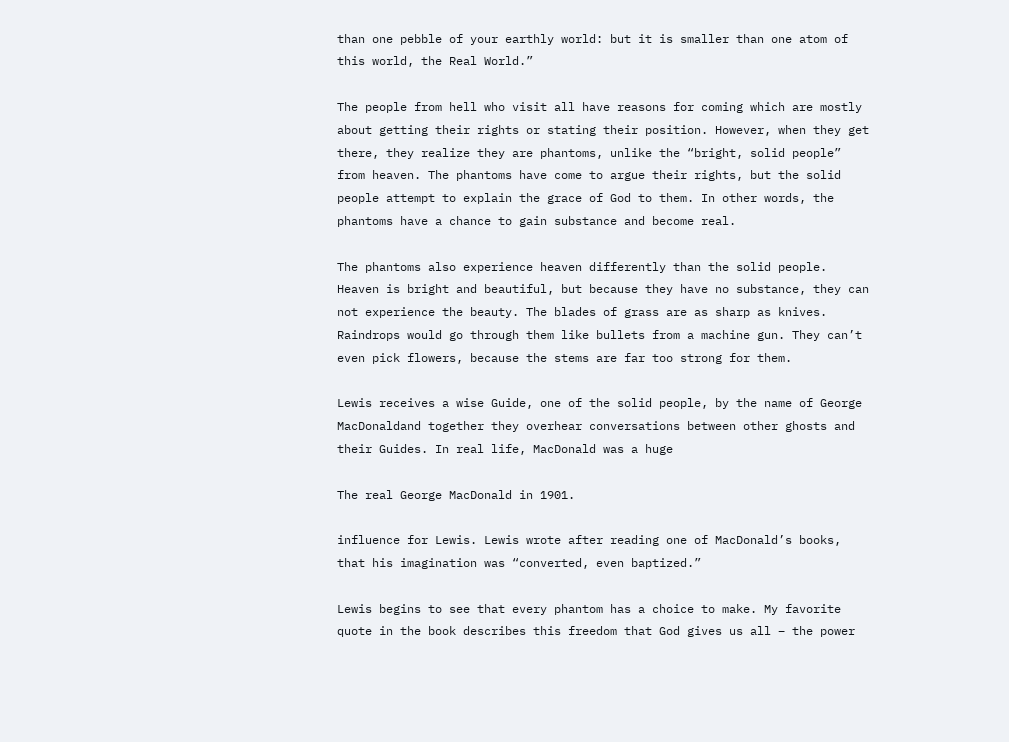than one pebble of your earthly world: but it is smaller than one atom of this world, the Real World.”

The people from hell who visit all have reasons for coming which are mostly about getting their rights or stating their position. However, when they get there, they realize they are phantoms, unlike the “bright, solid people” from heaven. The phantoms have come to argue their rights, but the solid people attempt to explain the grace of God to them. In other words, the phantoms have a chance to gain substance and become real.

The phantoms also experience heaven differently than the solid people. Heaven is bright and beautiful, but because they have no substance, they can not experience the beauty. The blades of grass are as sharp as knives. Raindrops would go through them like bullets from a machine gun. They can’t even pick flowers, because the stems are far too strong for them.

Lewis receives a wise Guide, one of the solid people, by the name of George MacDonaldand together they overhear conversations between other ghosts and their Guides. In real life, MacDonald was a huge

The real George MacDonald in 1901.

influence for Lewis. Lewis wrote after reading one of MacDonald’s books, that his imagination was “converted, even baptized.”

Lewis begins to see that every phantom has a choice to make. My favorite quote in the book describes this freedom that God gives us all – the power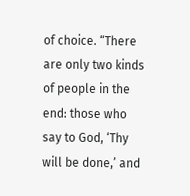of choice. “There are only two kinds of people in the end: those who say to God, ‘Thy will be done,’ and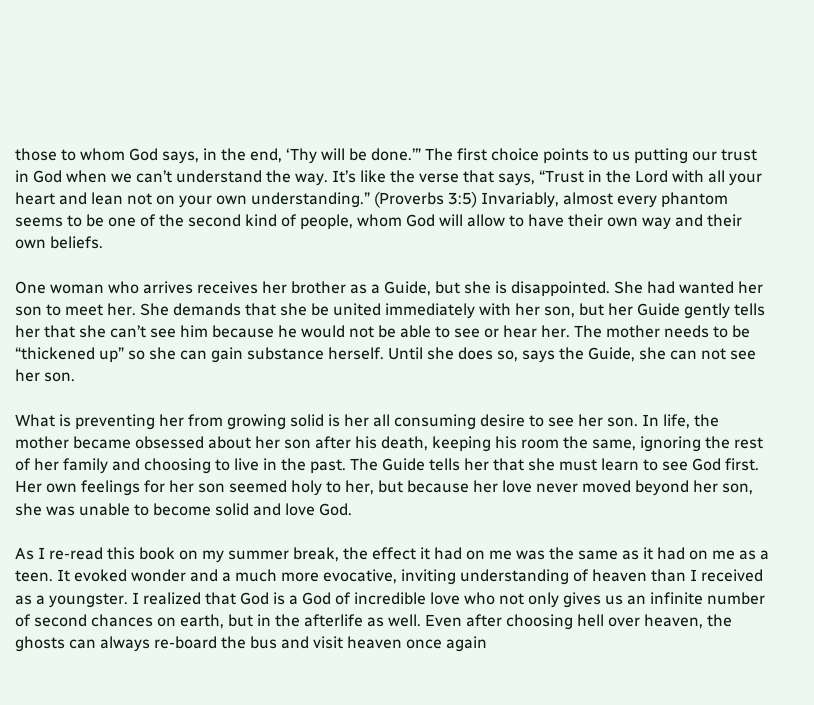those to whom God says, in the end, ‘Thy will be done.’” The first choice points to us putting our trust in God when we can’t understand the way. It’s like the verse that says, “Trust in the Lord with all your heart and lean not on your own understanding.” (Proverbs 3:5) Invariably, almost every phantom seems to be one of the second kind of people, whom God will allow to have their own way and their own beliefs.

One woman who arrives receives her brother as a Guide, but she is disappointed. She had wanted her son to meet her. She demands that she be united immediately with her son, but her Guide gently tells her that she can’t see him because he would not be able to see or hear her. The mother needs to be “thickened up” so she can gain substance herself. Until she does so, says the Guide, she can not see her son.

What is preventing her from growing solid is her all consuming desire to see her son. In life, the mother became obsessed about her son after his death, keeping his room the same, ignoring the rest of her family and choosing to live in the past. The Guide tells her that she must learn to see God first. Her own feelings for her son seemed holy to her, but because her love never moved beyond her son, she was unable to become solid and love God.

As I re-read this book on my summer break, the effect it had on me was the same as it had on me as a teen. It evoked wonder and a much more evocative, inviting understanding of heaven than I received as a youngster. I realized that God is a God of incredible love who not only gives us an infinite number of second chances on earth, but in the afterlife as well. Even after choosing hell over heaven, the ghosts can always re-board the bus and visit heaven once again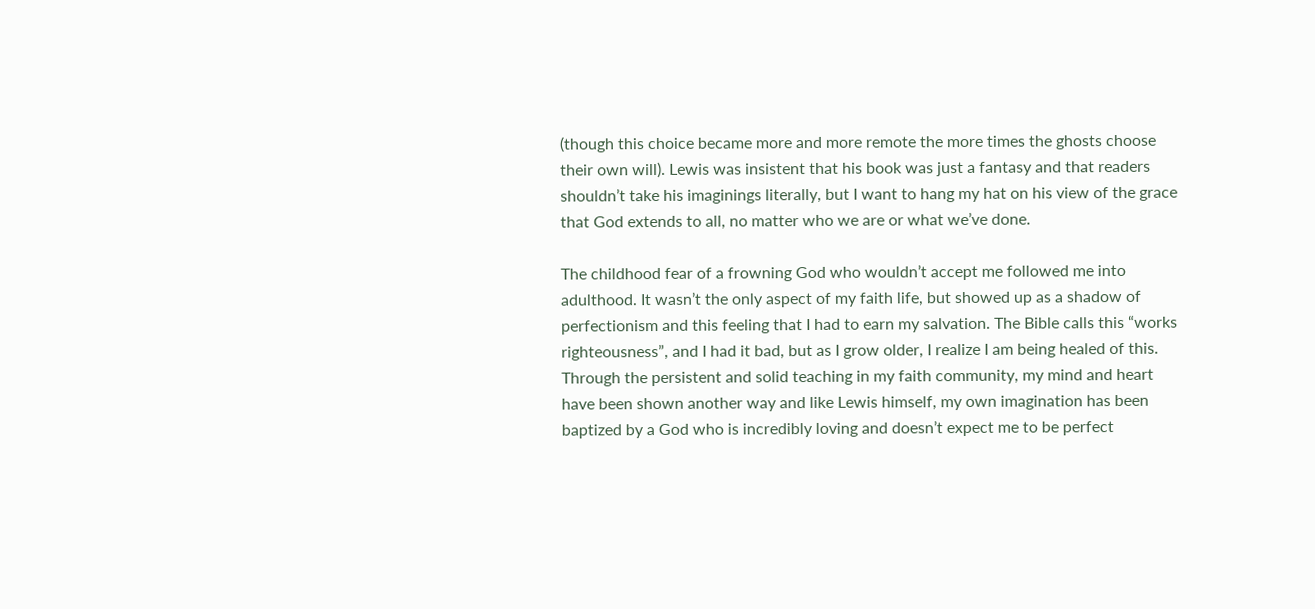(though this choice became more and more remote the more times the ghosts choose their own will). Lewis was insistent that his book was just a fantasy and that readers shouldn’t take his imaginings literally, but I want to hang my hat on his view of the grace that God extends to all, no matter who we are or what we’ve done.

The childhood fear of a frowning God who wouldn’t accept me followed me into adulthood. It wasn’t the only aspect of my faith life, but showed up as a shadow of perfectionism and this feeling that I had to earn my salvation. The Bible calls this “works righteousness”, and I had it bad, but as I grow older, I realize I am being healed of this. Through the persistent and solid teaching in my faith community, my mind and heart have been shown another way and like Lewis himself, my own imagination has been baptized by a God who is incredibly loving and doesn’t expect me to be perfect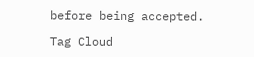before being accepted.

Tag Cloud